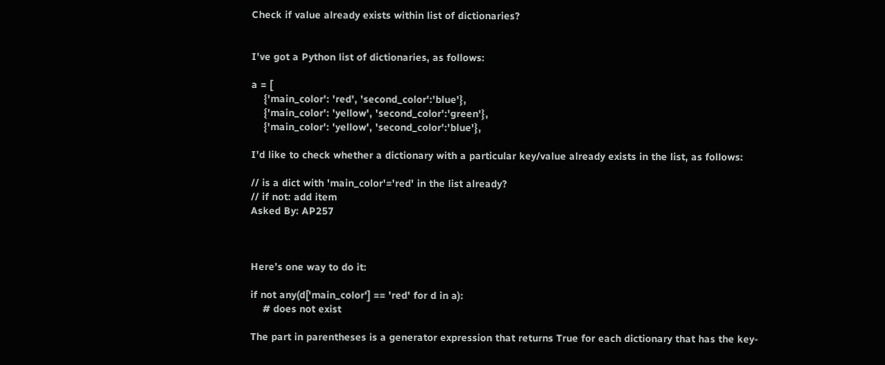Check if value already exists within list of dictionaries?


I’ve got a Python list of dictionaries, as follows:

a = [
    {'main_color': 'red', 'second_color':'blue'},
    {'main_color': 'yellow', 'second_color':'green'},
    {'main_color': 'yellow', 'second_color':'blue'},

I’d like to check whether a dictionary with a particular key/value already exists in the list, as follows:

// is a dict with 'main_color'='red' in the list already?
// if not: add item
Asked By: AP257



Here’s one way to do it:

if not any(d['main_color'] == 'red' for d in a):
    # does not exist

The part in parentheses is a generator expression that returns True for each dictionary that has the key-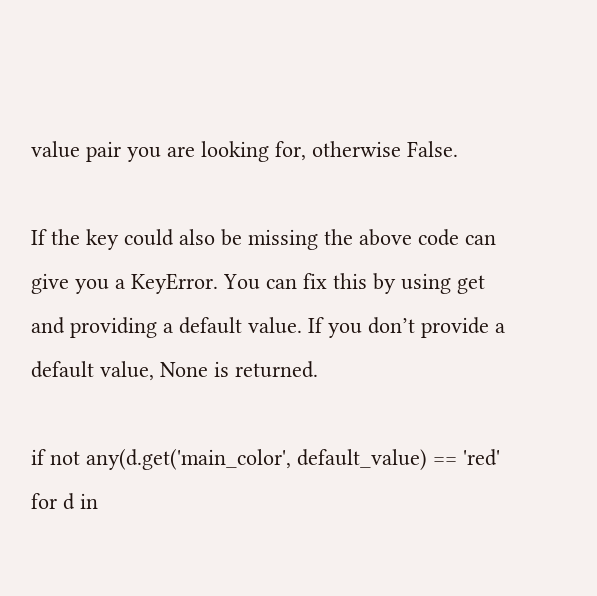value pair you are looking for, otherwise False.

If the key could also be missing the above code can give you a KeyError. You can fix this by using get and providing a default value. If you don’t provide a default value, None is returned.

if not any(d.get('main_color', default_value) == 'red' for d in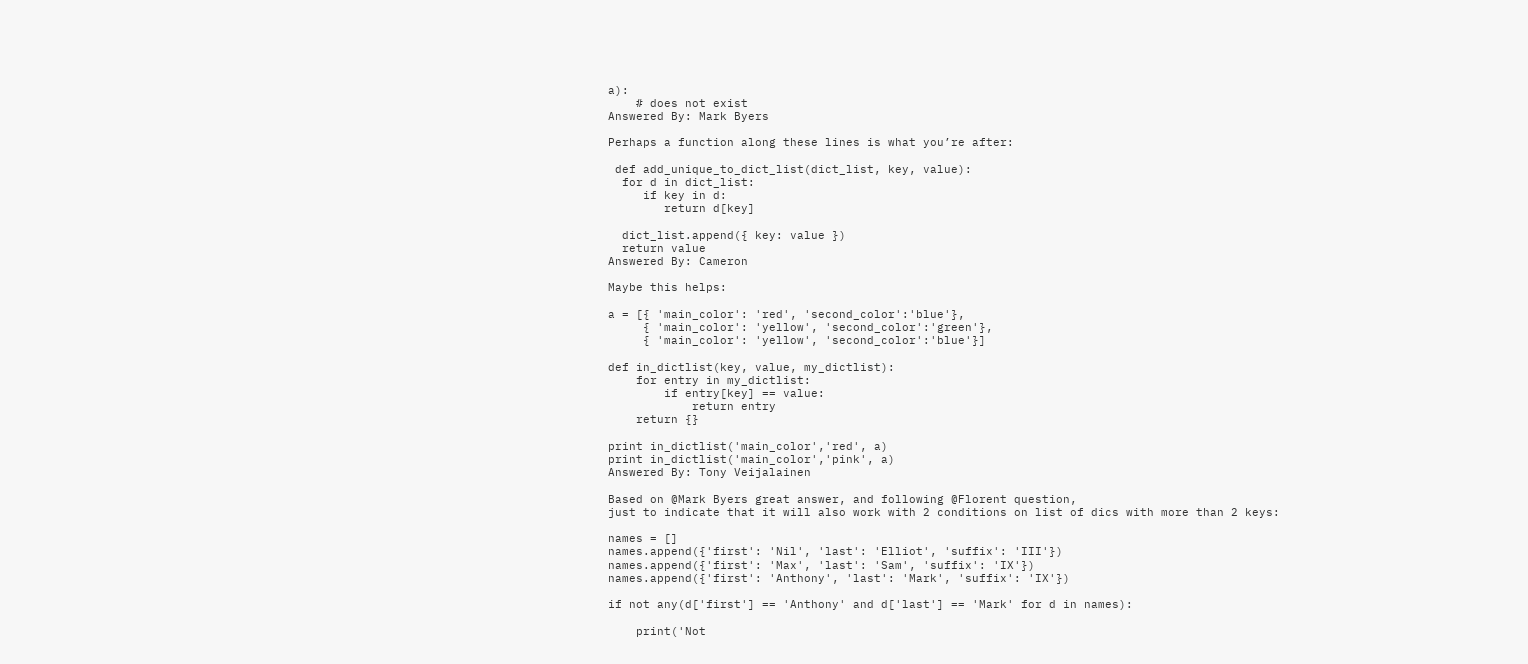a):
    # does not exist
Answered By: Mark Byers

Perhaps a function along these lines is what you’re after:

 def add_unique_to_dict_list(dict_list, key, value):
  for d in dict_list:
     if key in d:
        return d[key]

  dict_list.append({ key: value })
  return value
Answered By: Cameron

Maybe this helps:

a = [{ 'main_color': 'red', 'second_color':'blue'},
     { 'main_color': 'yellow', 'second_color':'green'},
     { 'main_color': 'yellow', 'second_color':'blue'}]

def in_dictlist(key, value, my_dictlist):
    for entry in my_dictlist:
        if entry[key] == value:
            return entry
    return {}

print in_dictlist('main_color','red', a)
print in_dictlist('main_color','pink', a)
Answered By: Tony Veijalainen

Based on @Mark Byers great answer, and following @Florent question,
just to indicate that it will also work with 2 conditions on list of dics with more than 2 keys:

names = []
names.append({'first': 'Nil', 'last': 'Elliot', 'suffix': 'III'})
names.append({'first': 'Max', 'last': 'Sam', 'suffix': 'IX'})
names.append({'first': 'Anthony', 'last': 'Mark', 'suffix': 'IX'})

if not any(d['first'] == 'Anthony' and d['last'] == 'Mark' for d in names):

    print('Not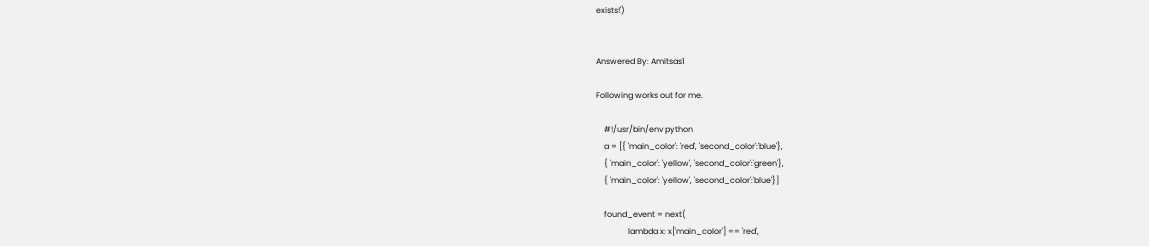exists!')


Answered By: Amitsas1

Following works out for me.

    #!/usr/bin/env python
    a = [{ 'main_color': 'red', 'second_color':'blue'},
    { 'main_color': 'yellow', 'second_color':'green'},
    { 'main_color': 'yellow', 'second_color':'blue'}]

    found_event = next(
                lambda x: x['main_color'] == 'red',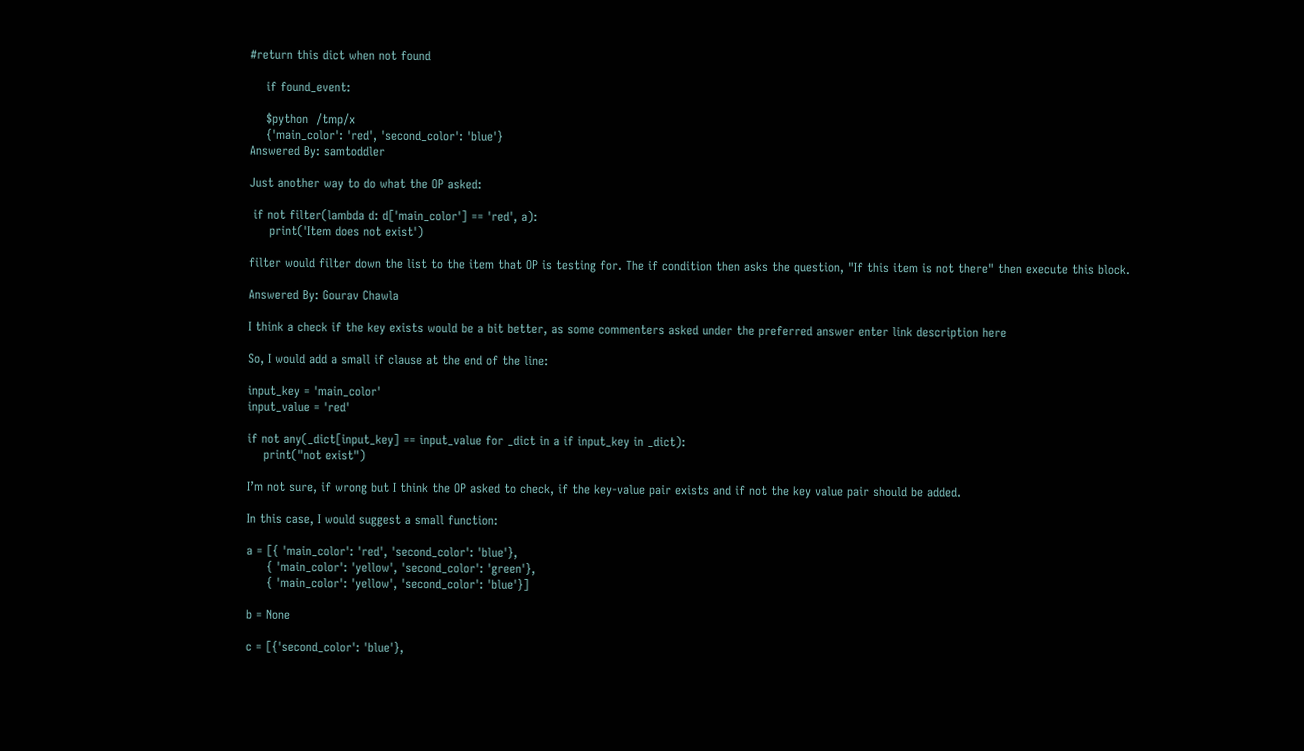#return this dict when not found

    if found_event:

    $python  /tmp/x
    {'main_color': 'red', 'second_color': 'blue'}
Answered By: samtoddler

Just another way to do what the OP asked:

 if not filter(lambda d: d['main_color'] == 'red', a):
     print('Item does not exist')

filter would filter down the list to the item that OP is testing for. The if condition then asks the question, "If this item is not there" then execute this block.

Answered By: Gourav Chawla

I think a check if the key exists would be a bit better, as some commenters asked under the preferred answer enter link description here

So, I would add a small if clause at the end of the line:

input_key = 'main_color'
input_value = 'red'

if not any(_dict[input_key] == input_value for _dict in a if input_key in _dict):
    print("not exist")

I’m not sure, if wrong but I think the OP asked to check, if the key-value pair exists and if not the key value pair should be added.

In this case, I would suggest a small function:

a = [{ 'main_color': 'red', 'second_color': 'blue'},
     { 'main_color': 'yellow', 'second_color': 'green'},
     { 'main_color': 'yellow', 'second_color': 'blue'}]

b = None

c = [{'second_color': 'blue'},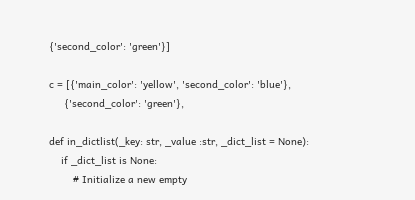{'second_color': 'green'}]

c = [{'main_color': 'yellow', 'second_color': 'blue'},
     {'second_color': 'green'},

def in_dictlist(_key: str, _value :str, _dict_list = None):
    if _dict_list is None:
        # Initialize a new empty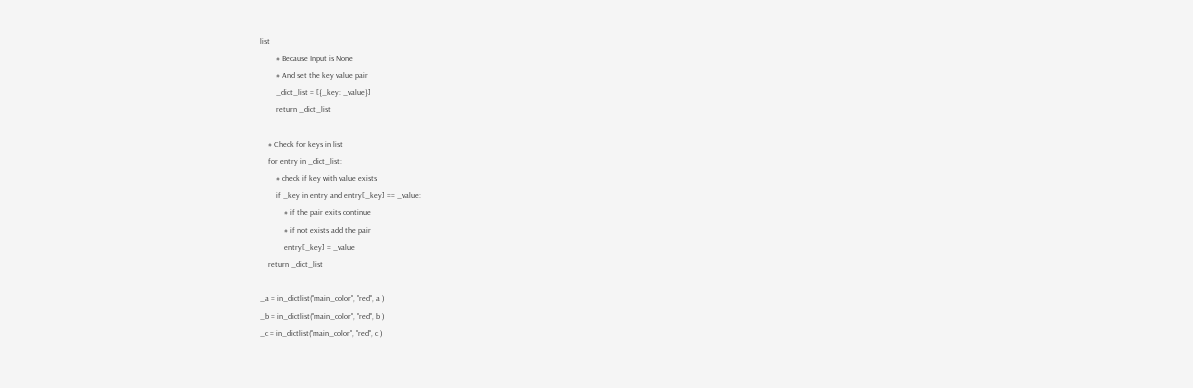list
        # Because Input is None
        # And set the key value pair
        _dict_list = [{_key: _value}]
        return _dict_list

    # Check for keys in list
    for entry in _dict_list:
        # check if key with value exists
        if _key in entry and entry[_key] == _value:
            # if the pair exits continue
            # if not exists add the pair
            entry[_key] = _value
    return _dict_list

_a = in_dictlist("main_color", "red", a )
_b = in_dictlist("main_color", "red", b )
_c = in_dictlist("main_color", "red", c )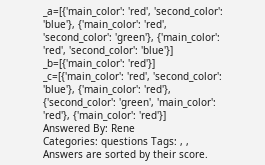_a=[{'main_color': 'red', 'second_color': 'blue'}, {'main_color': 'red', 'second_color': 'green'}, {'main_color': 'red', 'second_color': 'blue'}]
_b=[{'main_color': 'red'}]
_c=[{'main_color': 'red', 'second_color': 'blue'}, {'main_color': 'red'}, {'second_color': 'green', 'main_color': 'red'}, {'main_color': 'red'}]
Answered By: Rene
Categories: questions Tags: , ,
Answers are sorted by their score.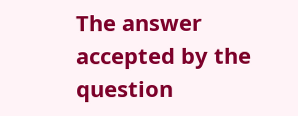The answer accepted by the question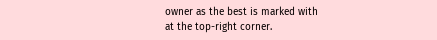owner as the best is marked with
at the top-right corner.